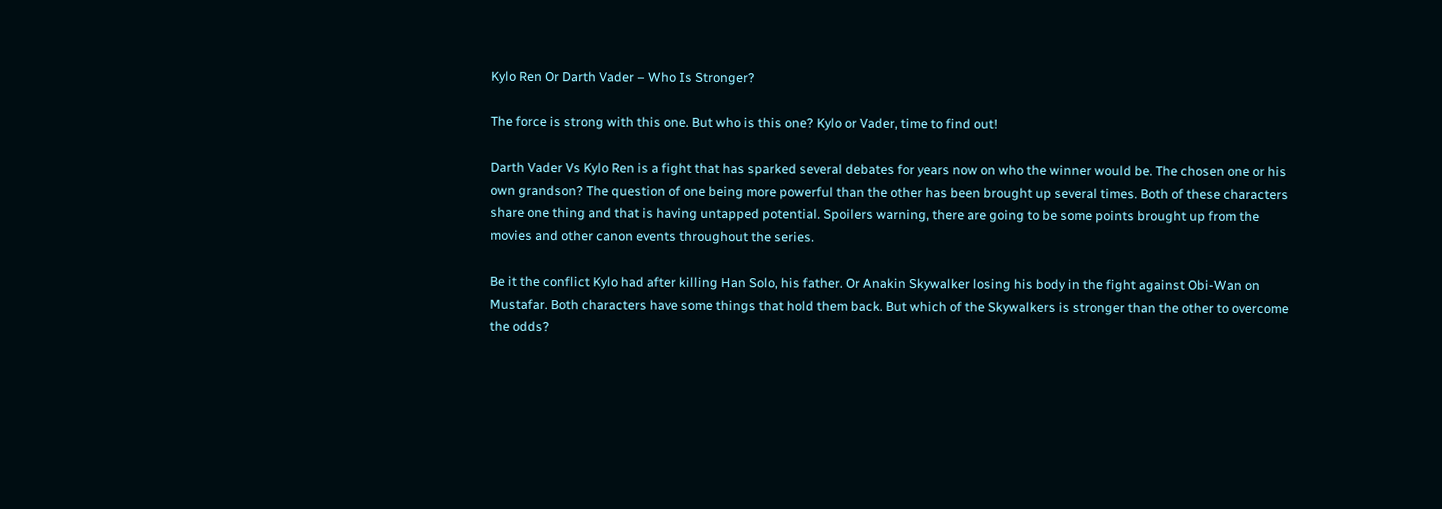Kylo Ren Or Darth Vader – Who Is Stronger?

The force is strong with this one. But who is this one? Kylo or Vader, time to find out!

Darth Vader Vs Kylo Ren is a fight that has sparked several debates for years now on who the winner would be. The chosen one or his own grandson? The question of one being more powerful than the other has been brought up several times. Both of these characters share one thing and that is having untapped potential. Spoilers warning, there are going to be some points brought up from the movies and other canon events throughout the series.

Be it the conflict Kylo had after killing Han Solo, his father. Or Anakin Skywalker losing his body in the fight against Obi-Wan on Mustafar. Both characters have some things that hold them back. But which of the Skywalkers is stronger than the other to overcome the odds?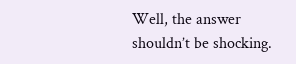Well, the answer shouldn’t be shocking.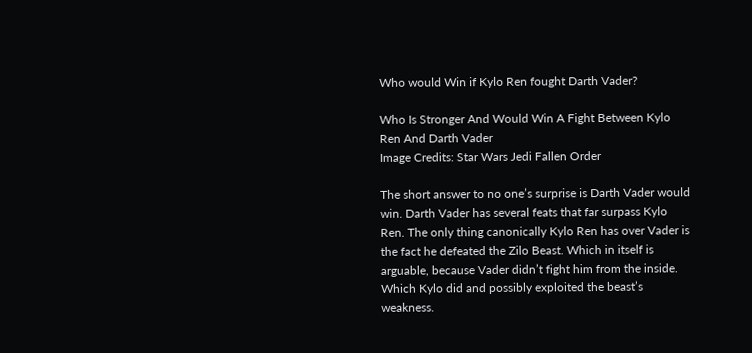Who would Win if Kylo Ren fought Darth Vader?

Who Is Stronger And Would Win A Fight Between Kylo Ren And Darth Vader
Image Credits: Star Wars Jedi Fallen Order

The short answer to no one’s surprise is Darth Vader would win. Darth Vader has several feats that far surpass Kylo Ren. The only thing canonically Kylo Ren has over Vader is the fact he defeated the Zilo Beast. Which in itself is arguable, because Vader didn’t fight him from the inside. Which Kylo did and possibly exploited the beast’s weakness.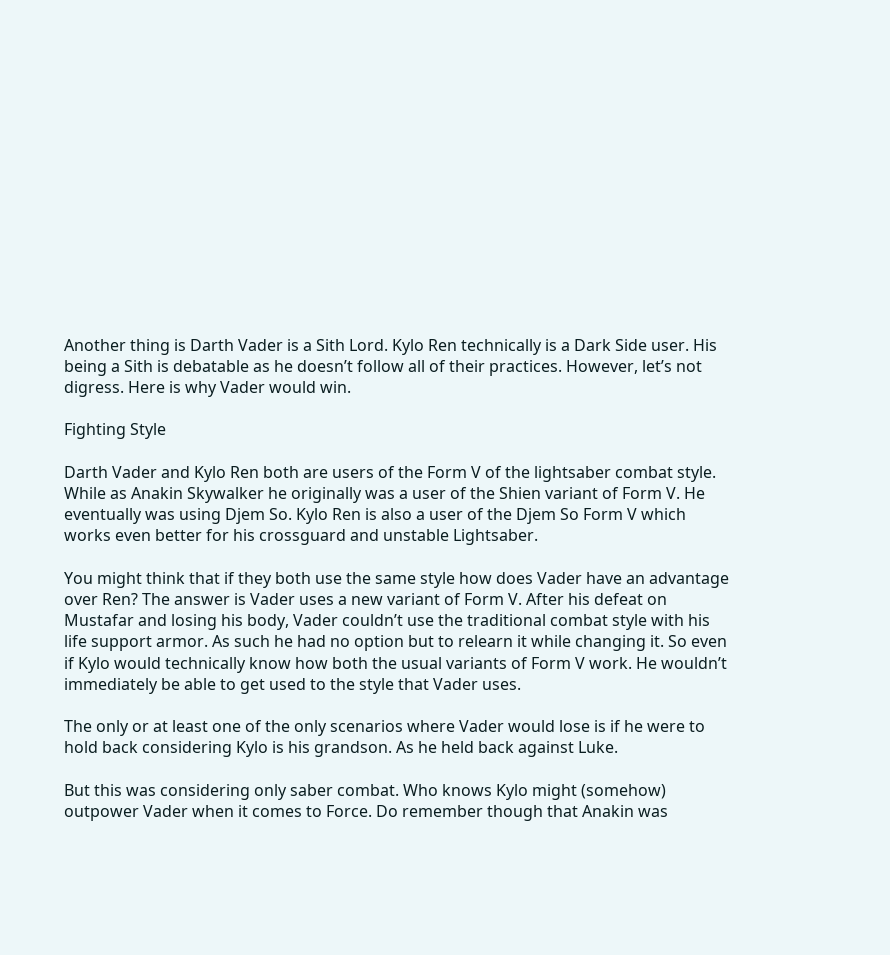Another thing is Darth Vader is a Sith Lord. Kylo Ren technically is a Dark Side user. His being a Sith is debatable as he doesn’t follow all of their practices. However, let’s not digress. Here is why Vader would win.

Fighting Style

Darth Vader and Kylo Ren both are users of the Form V of the lightsaber combat style. While as Anakin Skywalker he originally was a user of the Shien variant of Form V. He eventually was using Djem So. Kylo Ren is also a user of the Djem So Form V which works even better for his crossguard and unstable Lightsaber.

You might think that if they both use the same style how does Vader have an advantage over Ren? The answer is Vader uses a new variant of Form V. After his defeat on Mustafar and losing his body, Vader couldn’t use the traditional combat style with his life support armor. As such he had no option but to relearn it while changing it. So even if Kylo would technically know how both the usual variants of Form V work. He wouldn’t immediately be able to get used to the style that Vader uses.

The only or at least one of the only scenarios where Vader would lose is if he were to hold back considering Kylo is his grandson. As he held back against Luke.

But this was considering only saber combat. Who knows Kylo might (somehow) outpower Vader when it comes to Force. Do remember though that Anakin was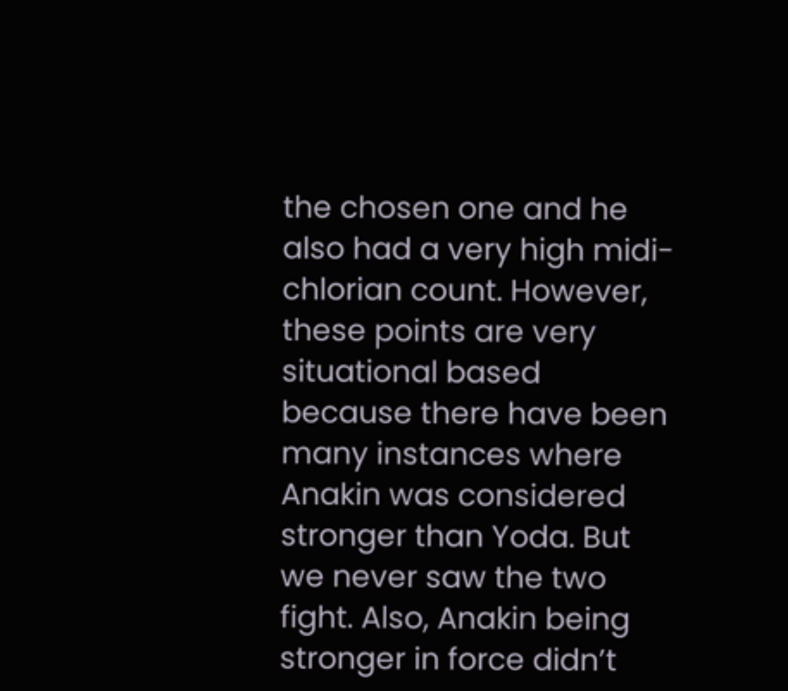the chosen one and he also had a very high midi-chlorian count. However, these points are very situational based because there have been many instances where Anakin was considered stronger than Yoda. But we never saw the two fight. Also, Anakin being stronger in force didn’t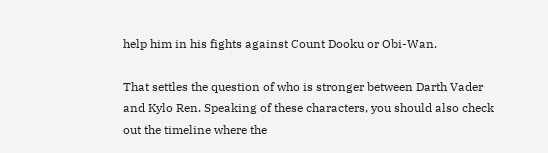help him in his fights against Count Dooku or Obi-Wan.

That settles the question of who is stronger between Darth Vader and Kylo Ren. Speaking of these characters, you should also check out the timeline where the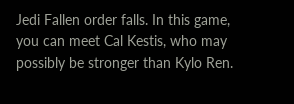Jedi Fallen order falls. In this game, you can meet Cal Kestis, who may possibly be stronger than Kylo Ren.